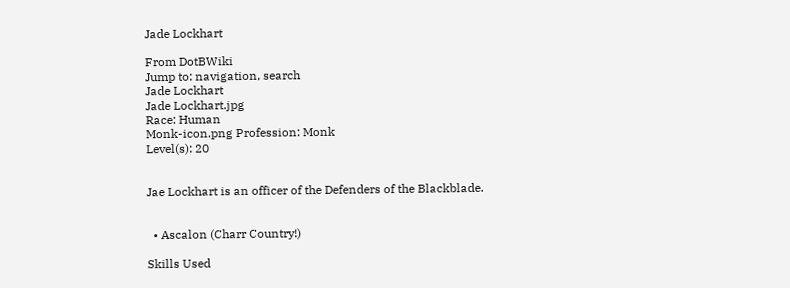Jade Lockhart

From DotBWiki
Jump to: navigation, search
Jade Lockhart
Jade Lockhart.jpg
Race: Human
Monk-icon.png Profession: Monk
Level(s): 20


Jae Lockhart is an officer of the Defenders of the Blackblade.


  • Ascalon (Charr Country!)

Skills Used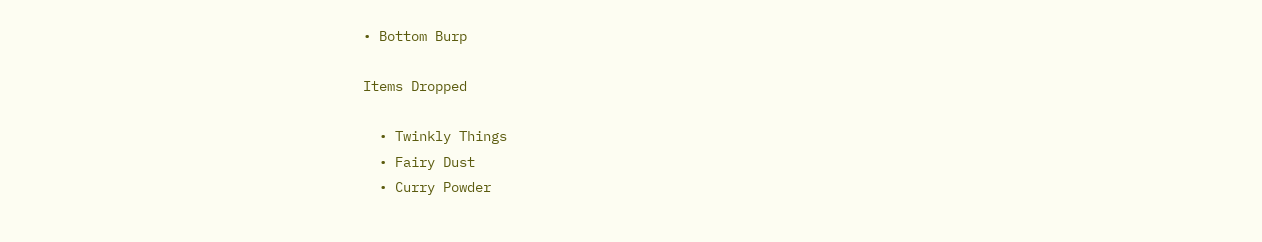• Bottom Burp

Items Dropped

  • Twinkly Things
  • Fairy Dust
  • Curry Powder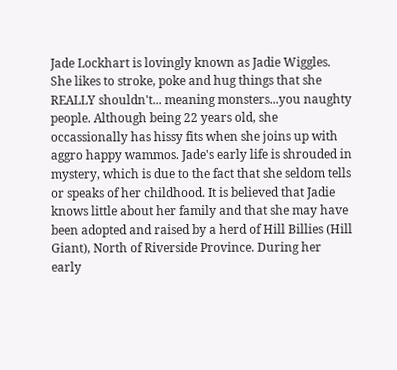Jade Lockhart is lovingly known as Jadie Wiggles. She likes to stroke, poke and hug things that she REALLY shouldn't... meaning monsters...you naughty people. Although being 22 years old, she occassionally has hissy fits when she joins up with aggro happy wammos. Jade's early life is shrouded in mystery, which is due to the fact that she seldom tells or speaks of her childhood. It is believed that Jadie knows little about her family and that she may have been adopted and raised by a herd of Hill Billies (Hill Giant), North of Riverside Province. During her early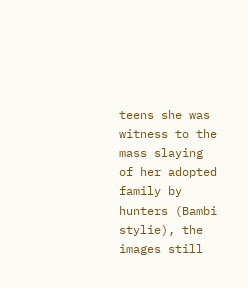teens she was witness to the mass slaying of her adopted family by hunters (Bambi stylie), the images still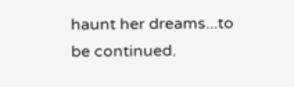haunt her dreams...to be continued.